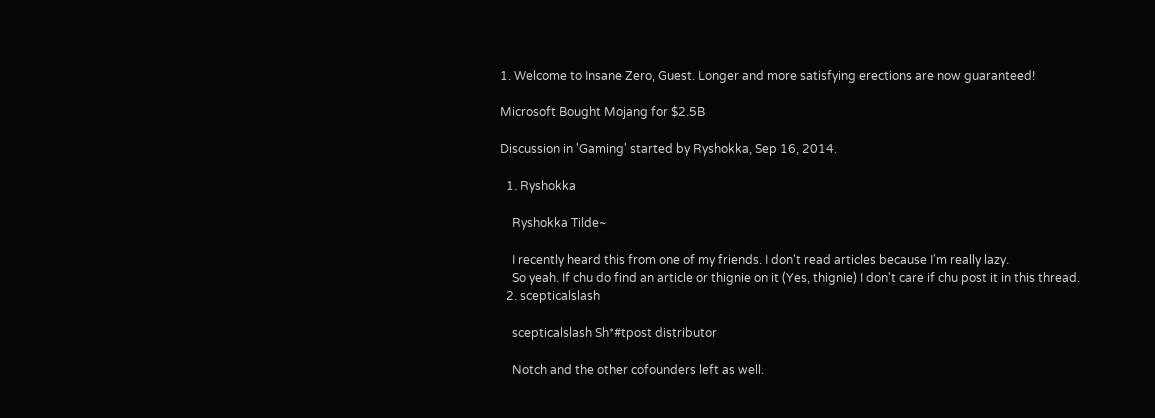1. Welcome to Insane Zero, Guest. Longer and more satisfying erections are now guaranteed!

Microsoft Bought Mojang for $2.5B

Discussion in 'Gaming' started by Ryshokka, Sep 16, 2014.

  1. Ryshokka

    Ryshokka Tilde~

    I recently heard this from one of my friends. I don't read articles because I'm really lazy.
    So yeah. If chu do find an article or thignie on it (Yes, thignie) I don't care if chu post it in this thread.
  2. scepticalslash

    scepticalslash Sh*#tpost distributor

    Notch and the other cofounders left as well.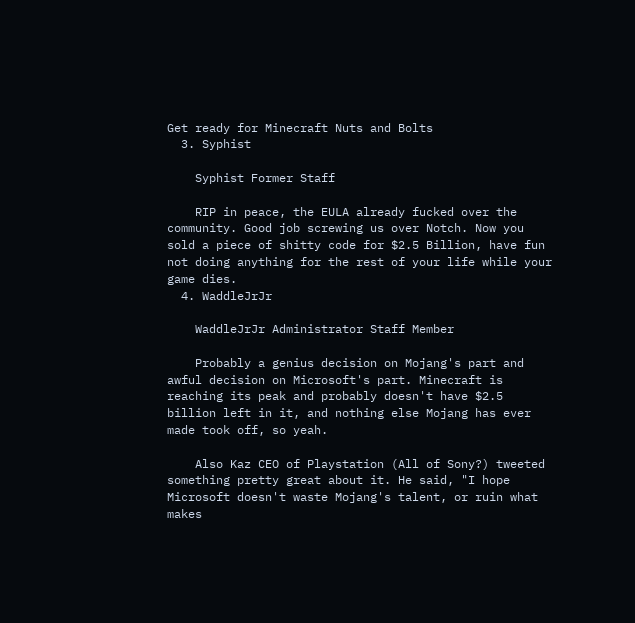Get ready for Minecraft Nuts and Bolts
  3. Syphist

    Syphist Former Staff

    RIP in peace, the EULA already fucked over the community. Good job screwing us over Notch. Now you sold a piece of shitty code for $2.5 Billion, have fun not doing anything for the rest of your life while your game dies.
  4. WaddleJrJr

    WaddleJrJr Administrator Staff Member

    Probably a genius decision on Mojang's part and awful decision on Microsoft's part. Minecraft is reaching its peak and probably doesn't have $2.5 billion left in it, and nothing else Mojang has ever made took off, so yeah.

    Also Kaz CEO of Playstation (All of Sony?) tweeted something pretty great about it. He said, "I hope Microsoft doesn't waste Mojang's talent, or ruin what makes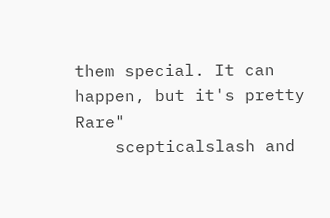them special. It can happen, but it's pretty Rare"
    scepticalslash and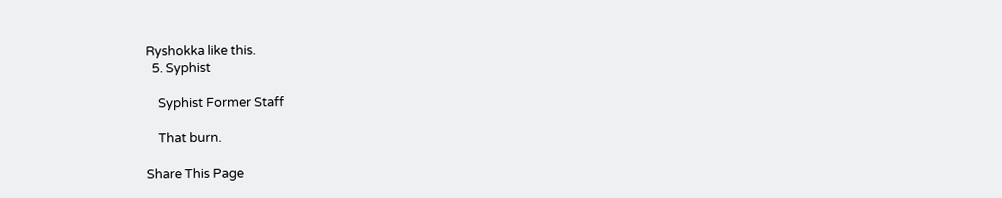Ryshokka like this.
  5. Syphist

    Syphist Former Staff

    That burn.

Share This Page